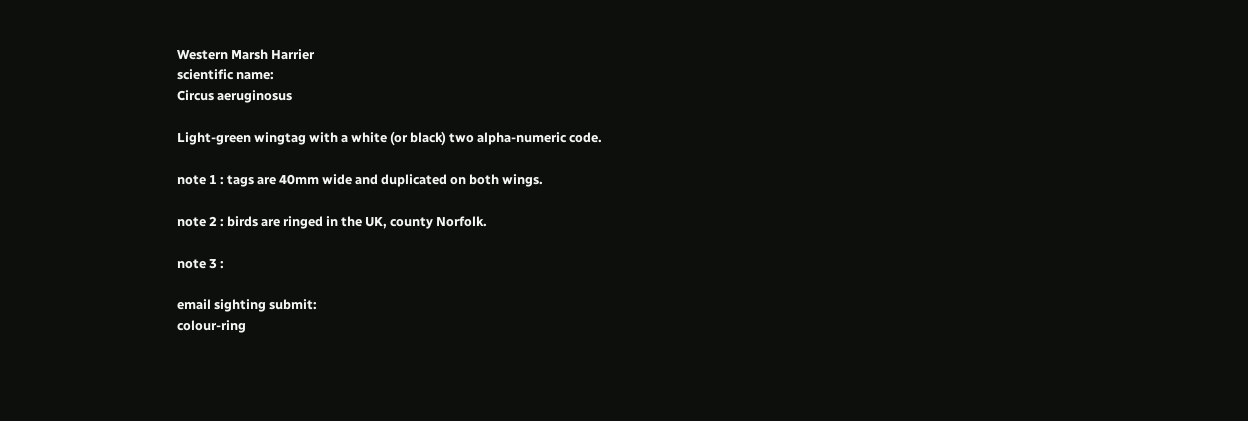Western Marsh Harrier
scientific name:
Circus aeruginosus

Light-green wingtag with a white (or black) two alpha-numeric code.

note 1 : tags are 40mm wide and duplicated on both wings.

note 2 : birds are ringed in the UK, county Norfolk.

note 3 :

email sighting submit:
colour-ring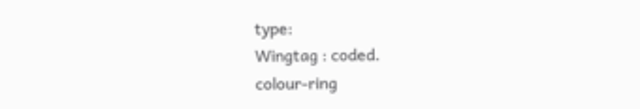type:
Wingtag : coded.
colour-ring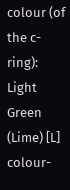colour (of the c-ring):
Light Green (Lime) [L]
colour-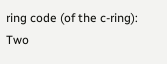ring code (of the c-ring):
Two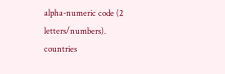alpha-numeric code (2 letters/numbers).
countries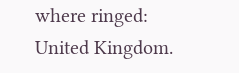where ringed:
United Kingdom.